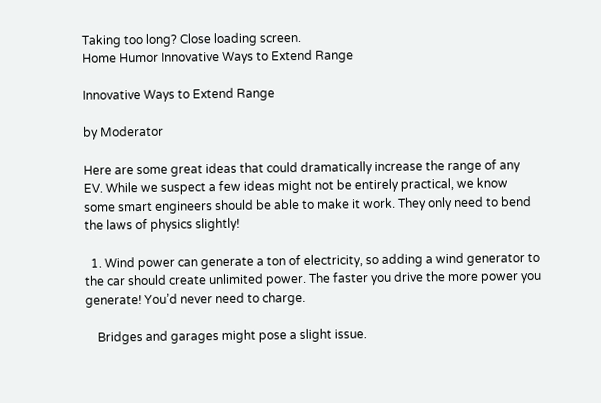Taking too long? Close loading screen.
Home Humor Innovative Ways to Extend Range

Innovative Ways to Extend Range

by Moderator

Here are some great ideas that could dramatically increase the range of any EV. While we suspect a few ideas might not be entirely practical, we know some smart engineers should be able to make it work. They only need to bend the laws of physics slightly!

  1. Wind power can generate a ton of electricity, so adding a wind generator to the car should create unlimited power. The faster you drive the more power you generate! You’d never need to charge.

    Bridges and garages might pose a slight issue.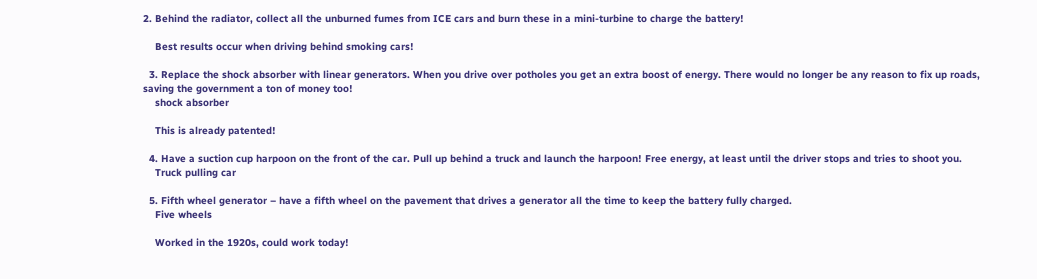2. Behind the radiator, collect all the unburned fumes from ICE cars and burn these in a mini-turbine to charge the battery!

    Best results occur when driving behind smoking cars!

  3. Replace the shock absorber with linear generators. When you drive over potholes you get an extra boost of energy. There would no longer be any reason to fix up roads, saving the government a ton of money too!
    shock absorber

    This is already patented!

  4. Have a suction cup harpoon on the front of the car. Pull up behind a truck and launch the harpoon! Free energy, at least until the driver stops and tries to shoot you.
    Truck pulling car

  5. Fifth wheel generator – have a fifth wheel on the pavement that drives a generator all the time to keep the battery fully charged.
    Five wheels

    Worked in the 1920s, could work today!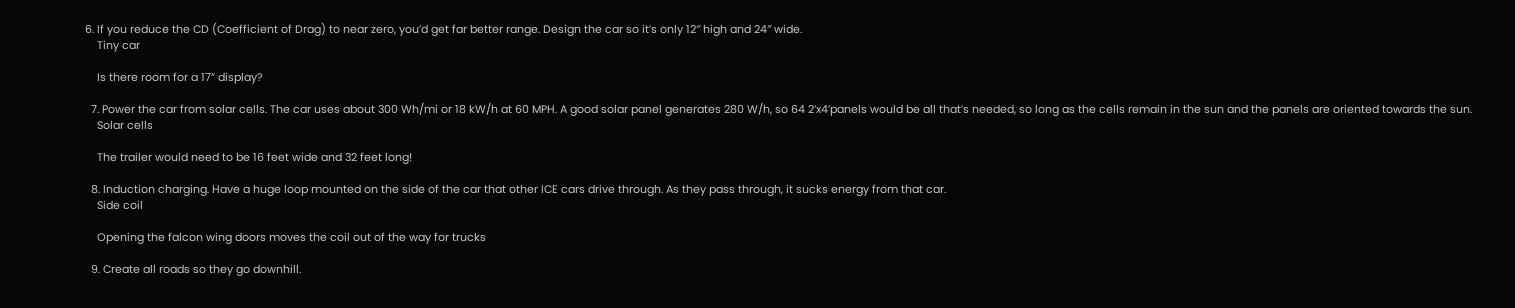6. If you reduce the CD (Coefficient of Drag) to near zero, you’d get far better range. Design the car so it’s only 12″ high and 24″ wide.
    Tiny car

    Is there room for a 17” display?

  7. Power the car from solar cells. The car uses about 300 Wh/mi or 18 kW/h at 60 MPH. A good solar panel generates 280 W/h, so 64 2’x4’panels would be all that’s needed, so long as the cells remain in the sun and the panels are oriented towards the sun.
    Solar cells

    The trailer would need to be 16 feet wide and 32 feet long!

  8. Induction charging. Have a huge loop mounted on the side of the car that other ICE cars drive through. As they pass through, it sucks energy from that car.
    Side coil

    Opening the falcon wing doors moves the coil out of the way for trucks

  9. Create all roads so they go downhill.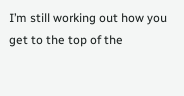I’m still working out how you get to the top of the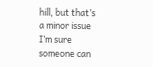hill, but that’s a minor issue I’m sure someone can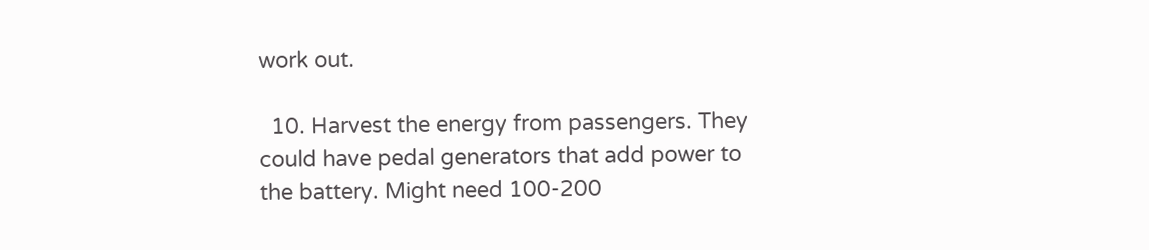work out.

  10. Harvest the energy from passengers. They could have pedal generators that add power to the battery. Might need 100-200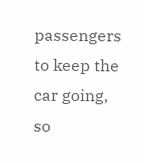passengers to keep the car going, so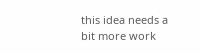this idea needs a bit more work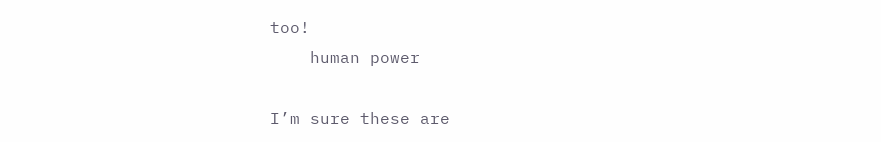too!
    human power

I’m sure these are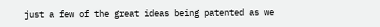just a few of the great ideas being patented as we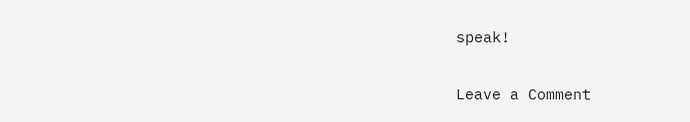speak!

Leave a Comment